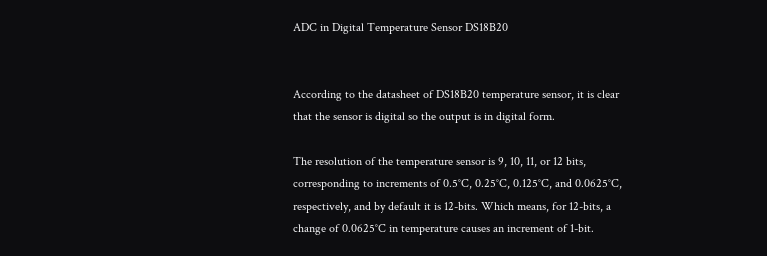ADC in Digital Temperature Sensor DS18B20


According to the datasheet of DS18B20 temperature sensor, it is clear that the sensor is digital so the output is in digital form.

The resolution of the temperature sensor is 9, 10, 11, or 12 bits, corresponding to increments of 0.5°C, 0.25°C, 0.125°C, and 0.0625°C, respectively, and by default it is 12-bits. Which means, for 12-bits, a change of 0.0625°C in temperature causes an increment of 1-bit.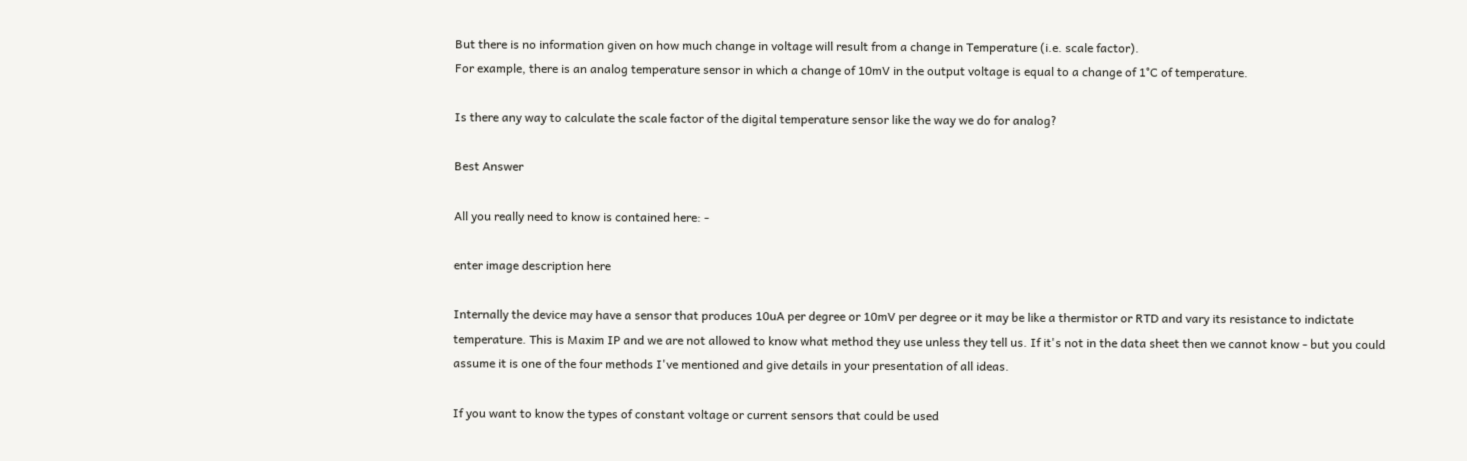But there is no information given on how much change in voltage will result from a change in Temperature (i.e. scale factor).
For example, there is an analog temperature sensor in which a change of 10mV in the output voltage is equal to a change of 1°C of temperature.

Is there any way to calculate the scale factor of the digital temperature sensor like the way we do for analog?

Best Answer

All you really need to know is contained here: -

enter image description here

Internally the device may have a sensor that produces 10uA per degree or 10mV per degree or it may be like a thermistor or RTD and vary its resistance to indictate temperature. This is Maxim IP and we are not allowed to know what method they use unless they tell us. If it's not in the data sheet then we cannot know - but you could assume it is one of the four methods I've mentioned and give details in your presentation of all ideas.

If you want to know the types of constant voltage or current sensors that could be used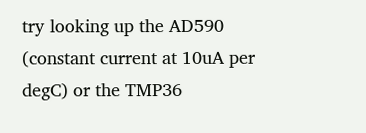try looking up the AD590 (constant current at 10uA per degC) or the TMP36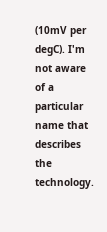(10mV per degC). I'm not aware of a particular name that describes the technology.